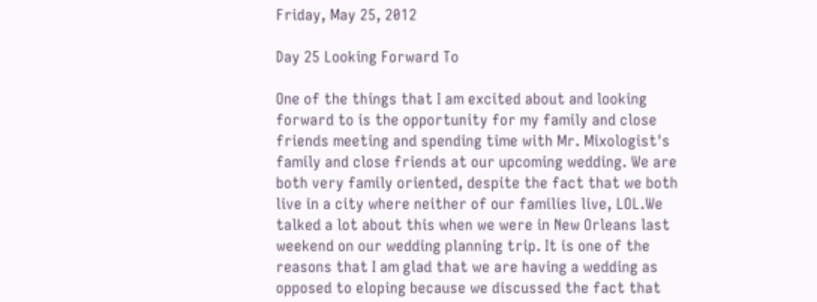Friday, May 25, 2012

Day 25 Looking Forward To

One of the things that I am excited about and looking forward to is the opportunity for my family and close friends meeting and spending time with Mr. Mixologist's family and close friends at our upcoming wedding. We are both very family oriented, despite the fact that we both live in a city where neither of our families live, LOL.We talked a lot about this when we were in New Orleans last weekend on our wedding planning trip. It is one of the reasons that I am glad that we are having a wedding as opposed to eloping because we discussed the fact that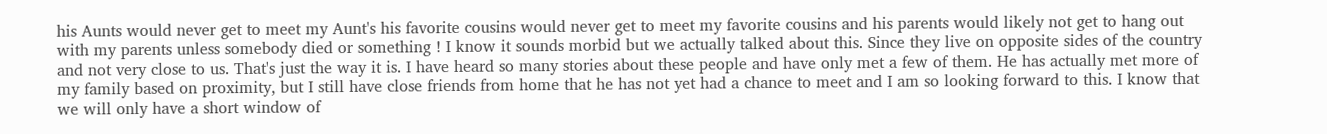his Aunts would never get to meet my Aunt's his favorite cousins would never get to meet my favorite cousins and his parents would likely not get to hang out with my parents unless somebody died or something ! I know it sounds morbid but we actually talked about this. Since they live on opposite sides of the country and not very close to us. That's just the way it is. I have heard so many stories about these people and have only met a few of them. He has actually met more of my family based on proximity, but I still have close friends from home that he has not yet had a chance to meet and I am so looking forward to this. I know that we will only have a short window of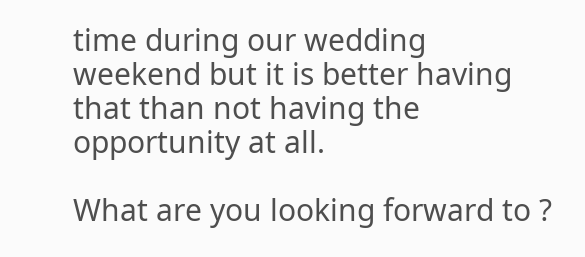time during our wedding weekend but it is better having that than not having the opportunity at all.

What are you looking forward to ?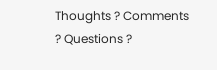Thoughts ? Comments ? Questions ?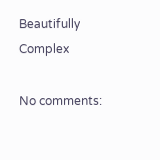Beautifully Complex

No comments: